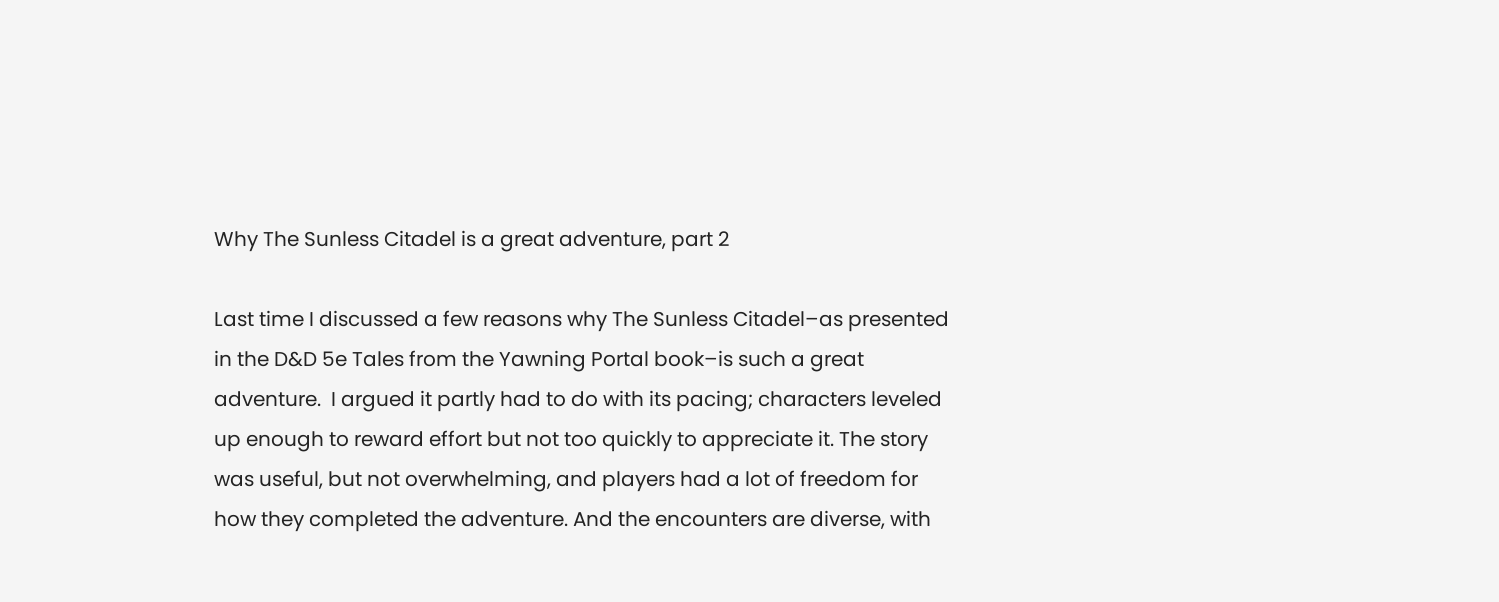Why The Sunless Citadel is a great adventure, part 2

Last time I discussed a few reasons why The Sunless Citadel–as presented in the D&D 5e Tales from the Yawning Portal book–is such a great adventure.  I argued it partly had to do with its pacing; characters leveled up enough to reward effort but not too quickly to appreciate it. The story was useful, but not overwhelming, and players had a lot of freedom for how they completed the adventure. And the encounters are diverse, with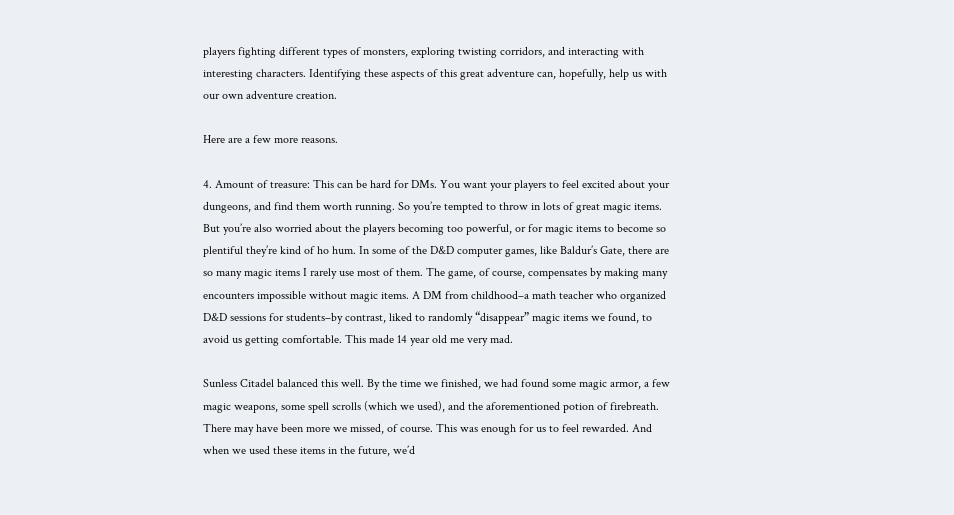players fighting different types of monsters, exploring twisting corridors, and interacting with interesting characters. Identifying these aspects of this great adventure can, hopefully, help us with our own adventure creation.

Here are a few more reasons.

4. Amount of treasure: This can be hard for DMs. You want your players to feel excited about your dungeons, and find them worth running. So you’re tempted to throw in lots of great magic items. But you’re also worried about the players becoming too powerful, or for magic items to become so plentiful they’re kind of ho hum. In some of the D&D computer games, like Baldur’s Gate, there are so many magic items I rarely use most of them. The game, of course, compensates by making many encounters impossible without magic items. A DM from childhood–a math teacher who organized D&D sessions for students–by contrast, liked to randomly “disappear” magic items we found, to avoid us getting comfortable. This made 14 year old me very mad.

Sunless Citadel balanced this well. By the time we finished, we had found some magic armor, a few magic weapons, some spell scrolls (which we used), and the aforementioned potion of firebreath. There may have been more we missed, of course. This was enough for us to feel rewarded. And when we used these items in the future, we’d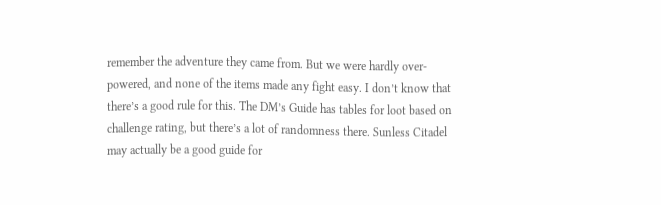remember the adventure they came from. But we were hardly over-powered, and none of the items made any fight easy. I don’t know that there’s a good rule for this. The DM’s Guide has tables for loot based on challenge rating, but there’s a lot of randomness there. Sunless Citadel may actually be a good guide for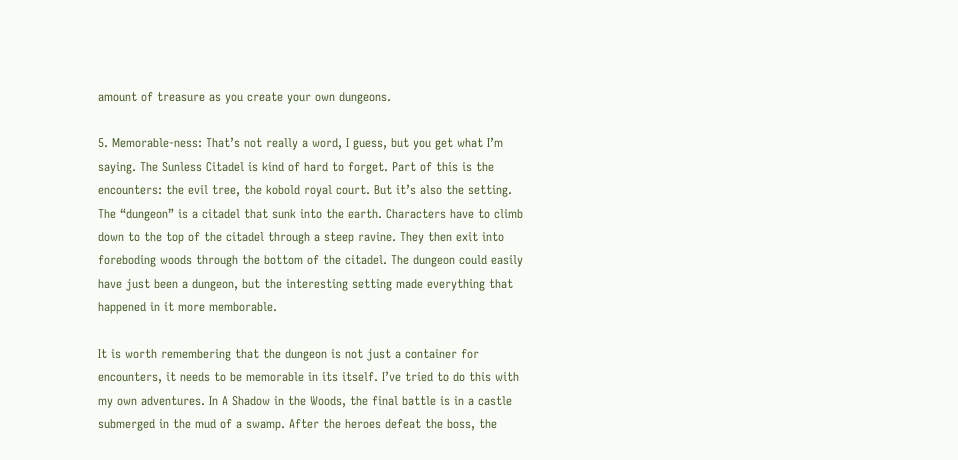amount of treasure as you create your own dungeons.

5. Memorable-ness: That’s not really a word, I guess, but you get what I’m saying. The Sunless Citadel is kind of hard to forget. Part of this is the encounters: the evil tree, the kobold royal court. But it’s also the setting. The “dungeon” is a citadel that sunk into the earth. Characters have to climb down to the top of the citadel through a steep ravine. They then exit into foreboding woods through the bottom of the citadel. The dungeon could easily have just been a dungeon, but the interesting setting made everything that happened in it more memborable.

It is worth remembering that the dungeon is not just a container for encounters, it needs to be memorable in its itself. I’ve tried to do this with my own adventures. In A Shadow in the Woods, the final battle is in a castle submerged in the mud of a swamp. After the heroes defeat the boss, the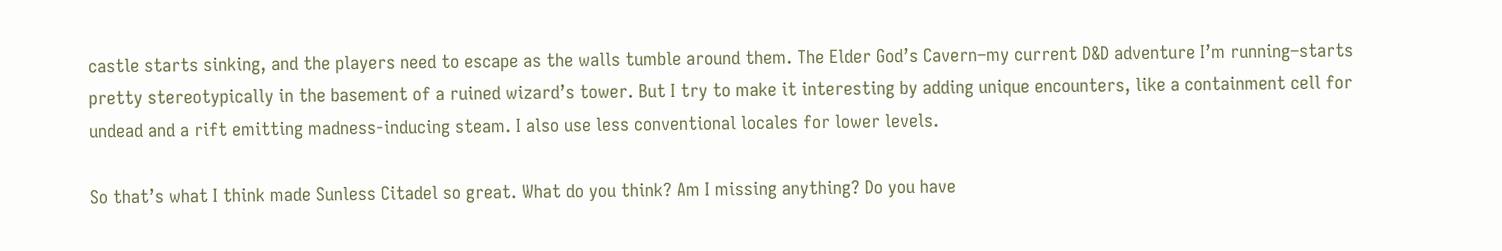castle starts sinking, and the players need to escape as the walls tumble around them. The Elder God’s Cavern–my current D&D adventure I’m running–starts pretty stereotypically in the basement of a ruined wizard’s tower. But I try to make it interesting by adding unique encounters, like a containment cell for undead and a rift emitting madness-inducing steam. I also use less conventional locales for lower levels.

So that’s what I think made Sunless Citadel so great. What do you think? Am I missing anything? Do you have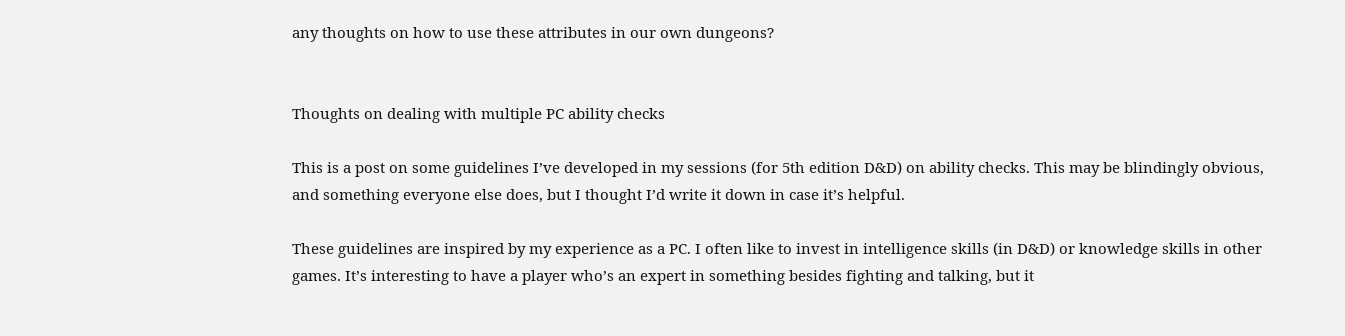any thoughts on how to use these attributes in our own dungeons?


Thoughts on dealing with multiple PC ability checks

This is a post on some guidelines I’ve developed in my sessions (for 5th edition D&D) on ability checks. This may be blindingly obvious, and something everyone else does, but I thought I’d write it down in case it’s helpful.

These guidelines are inspired by my experience as a PC. I often like to invest in intelligence skills (in D&D) or knowledge skills in other games. It’s interesting to have a player who’s an expert in something besides fighting and talking, but it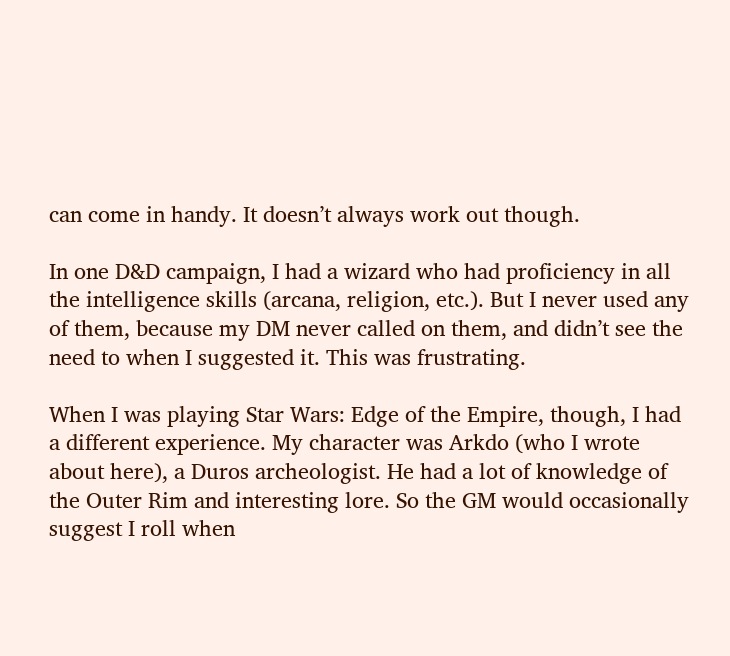can come in handy. It doesn’t always work out though.

In one D&D campaign, I had a wizard who had proficiency in all the intelligence skills (arcana, religion, etc.). But I never used any of them, because my DM never called on them, and didn’t see the need to when I suggested it. This was frustrating.

When I was playing Star Wars: Edge of the Empire, though, I had a different experience. My character was Arkdo (who I wrote about here), a Duros archeologist. He had a lot of knowledge of the Outer Rim and interesting lore. So the GM would occasionally suggest I roll when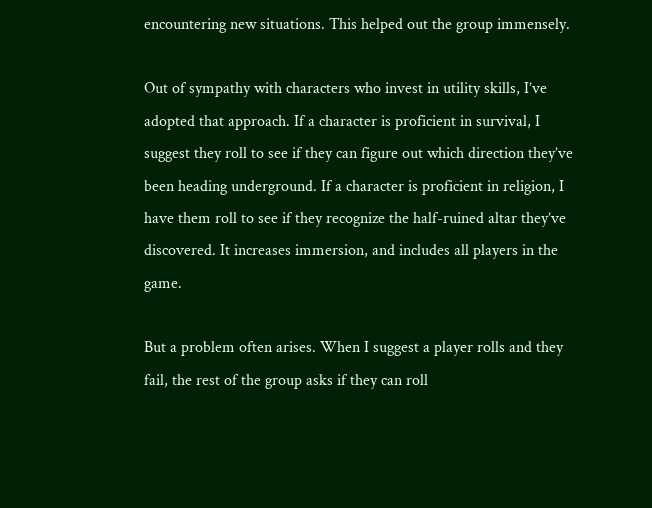encountering new situations. This helped out the group immensely.

Out of sympathy with characters who invest in utility skills, I’ve adopted that approach. If a character is proficient in survival, I suggest they roll to see if they can figure out which direction they’ve been heading underground. If a character is proficient in religion, I have them roll to see if they recognize the half-ruined altar they’ve discovered. It increases immersion, and includes all players in the game.

But a problem often arises. When I suggest a player rolls and they fail, the rest of the group asks if they can roll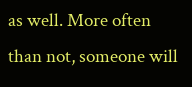as well. More often than not, someone will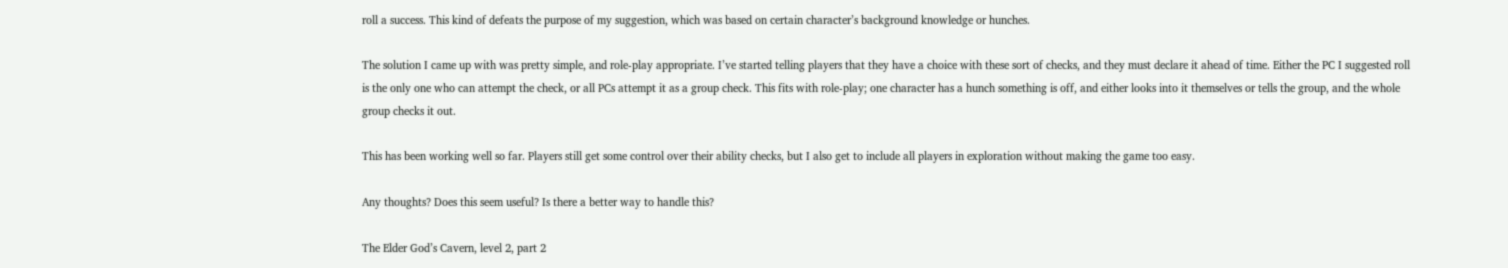roll a success. This kind of defeats the purpose of my suggestion, which was based on certain character’s background knowledge or hunches.

The solution I came up with was pretty simple, and role-play appropriate. I’ve started telling players that they have a choice with these sort of checks, and they must declare it ahead of time. Either the PC I suggested roll is the only one who can attempt the check, or all PCs attempt it as a group check. This fits with role-play; one character has a hunch something is off, and either looks into it themselves or tells the group, and the whole group checks it out.

This has been working well so far. Players still get some control over their ability checks, but I also get to include all players in exploration without making the game too easy.

Any thoughts? Does this seem useful? Is there a better way to handle this?

The Elder God’s Cavern, level 2, part 2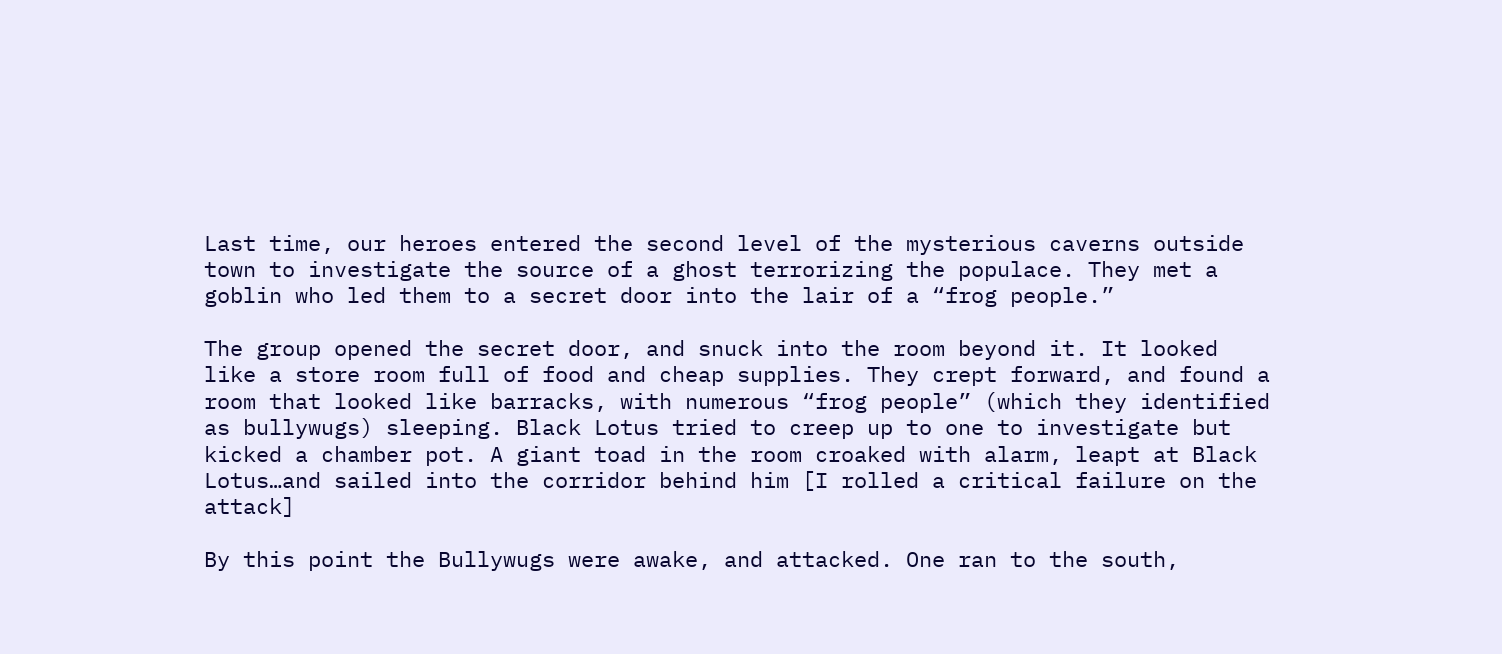Last time, our heroes entered the second level of the mysterious caverns outside town to investigate the source of a ghost terrorizing the populace. They met a goblin who led them to a secret door into the lair of a “frog people.”

The group opened the secret door, and snuck into the room beyond it. It looked like a store room full of food and cheap supplies. They crept forward, and found a room that looked like barracks, with numerous “frog people” (which they identified as bullywugs) sleeping. Black Lotus tried to creep up to one to investigate but kicked a chamber pot. A giant toad in the room croaked with alarm, leapt at Black Lotus…and sailed into the corridor behind him [I rolled a critical failure on the attack]

By this point the Bullywugs were awake, and attacked. One ran to the south,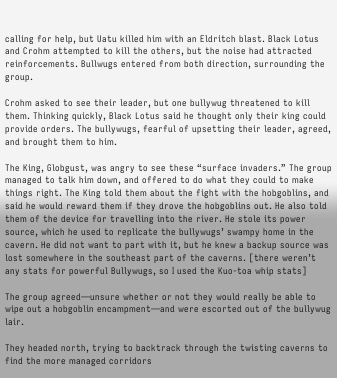calling for help, but Uatu killed him with an Eldritch blast. Black Lotus and Crohm attempted to kill the others, but the noise had attracted reinforcements. Bullwugs entered from both direction, surrounding the group.

Crohm asked to see their leader, but one bullywug threatened to kill them. Thinking quickly, Black Lotus said he thought only their king could provide orders. The bullywugs, fearful of upsetting their leader, agreed, and brought them to him.

The King, Globgust, was angry to see these “surface invaders.” The group managed to talk him down, and offered to do what they could to make things right. The King told them about the fight with the hobgoblins, and said he would reward them if they drove the hobgoblins out. He also told them of the device for travelling into the river. He stole its power source, which he used to replicate the bullywugs’ swampy home in the cavern. He did not want to part with it, but he knew a backup source was lost somewhere in the southeast part of the caverns. [there weren’t any stats for powerful Bullywugs, so I used the Kuo-toa whip stats]

The group agreed—unsure whether or not they would really be able to wipe out a hobgoblin encampment—and were escorted out of the bullywug lair.

They headed north, trying to backtrack through the twisting caverns to find the more managed corridors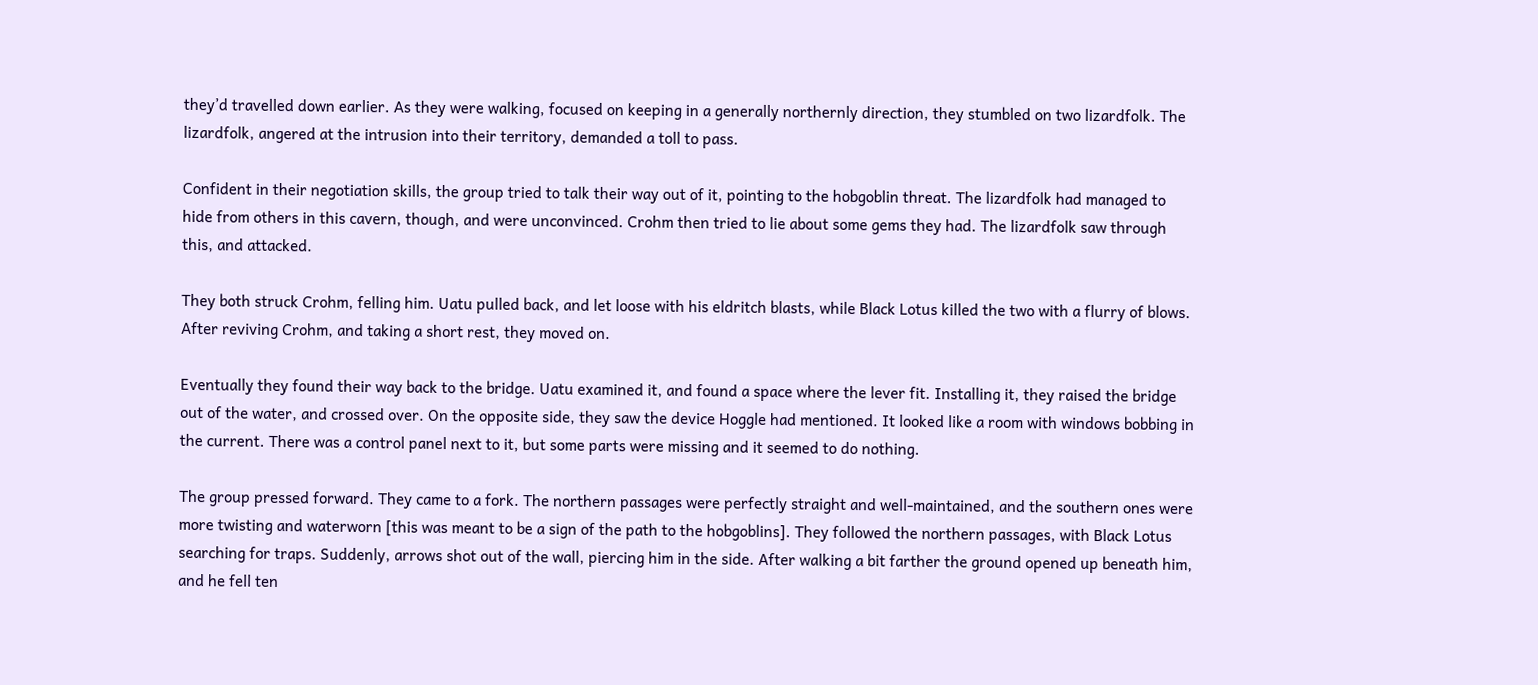they’d travelled down earlier. As they were walking, focused on keeping in a generally northernly direction, they stumbled on two lizardfolk. The lizardfolk, angered at the intrusion into their territory, demanded a toll to pass.

Confident in their negotiation skills, the group tried to talk their way out of it, pointing to the hobgoblin threat. The lizardfolk had managed to hide from others in this cavern, though, and were unconvinced. Crohm then tried to lie about some gems they had. The lizardfolk saw through this, and attacked.

They both struck Crohm, felling him. Uatu pulled back, and let loose with his eldritch blasts, while Black Lotus killed the two with a flurry of blows. After reviving Crohm, and taking a short rest, they moved on.

Eventually they found their way back to the bridge. Uatu examined it, and found a space where the lever fit. Installing it, they raised the bridge out of the water, and crossed over. On the opposite side, they saw the device Hoggle had mentioned. It looked like a room with windows bobbing in the current. There was a control panel next to it, but some parts were missing and it seemed to do nothing.

The group pressed forward. They came to a fork. The northern passages were perfectly straight and well-maintained, and the southern ones were more twisting and waterworn [this was meant to be a sign of the path to the hobgoblins]. They followed the northern passages, with Black Lotus searching for traps. Suddenly, arrows shot out of the wall, piercing him in the side. After walking a bit farther the ground opened up beneath him, and he fell ten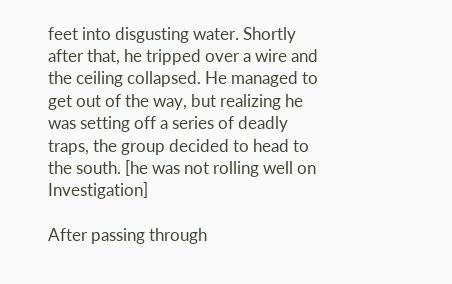feet into disgusting water. Shortly after that, he tripped over a wire and the ceiling collapsed. He managed to get out of the way, but realizing he was setting off a series of deadly traps, the group decided to head to the south. [he was not rolling well on Investigation]

After passing through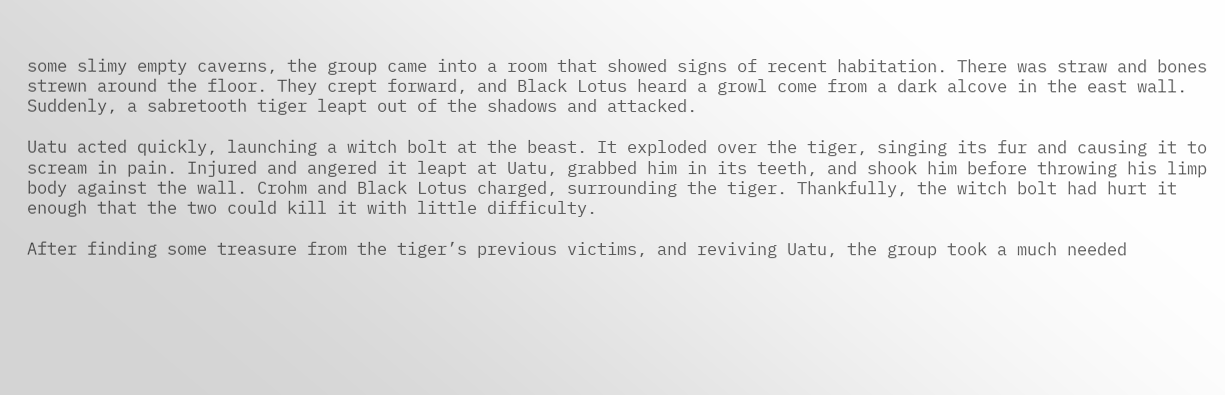some slimy empty caverns, the group came into a room that showed signs of recent habitation. There was straw and bones strewn around the floor. They crept forward, and Black Lotus heard a growl come from a dark alcove in the east wall. Suddenly, a sabretooth tiger leapt out of the shadows and attacked.

Uatu acted quickly, launching a witch bolt at the beast. It exploded over the tiger, singing its fur and causing it to scream in pain. Injured and angered it leapt at Uatu, grabbed him in its teeth, and shook him before throwing his limp body against the wall. Crohm and Black Lotus charged, surrounding the tiger. Thankfully, the witch bolt had hurt it enough that the two could kill it with little difficulty.

After finding some treasure from the tiger’s previous victims, and reviving Uatu, the group took a much needed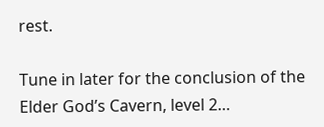rest.

Tune in later for the conclusion of the Elder God’s Cavern, level 2…